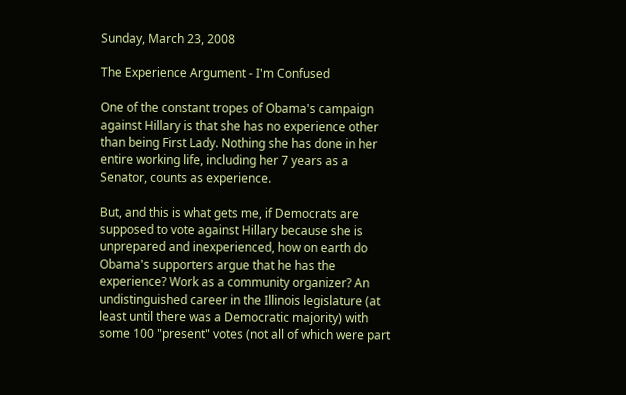Sunday, March 23, 2008

The Experience Argument - I'm Confused

One of the constant tropes of Obama's campaign against Hillary is that she has no experience other than being First Lady. Nothing she has done in her entire working life, including her 7 years as a Senator, counts as experience.

But, and this is what gets me, if Democrats are supposed to vote against Hillary because she is unprepared and inexperienced, how on earth do Obama's supporters argue that he has the experience? Work as a community organizer? An undistinguished career in the Illinois legislature (at least until there was a Democratic majority) with some 100 "present" votes (not all of which were part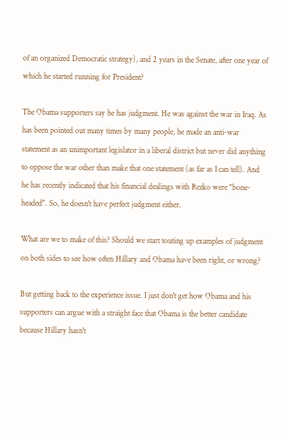of an organized Democratic strategy), and 2 years in the Senate, after one year of which he started running for President?

The Obama supporters say he has judgment. He was against the war in Iraq. As has been pointed out many times by many people, he made an anti-war statement as an unimportant legislator in a liberal district but never did anything to oppose the war other than make that one statement (as far as I can tell). And he has recently indicated that his financial dealings with Rezko were "bone-headed". So, he doesn't have perfect judgment either.

What are we to make of this? Should we start touting up examples of judgment on both sides to see how often Hillary and Obama have been right, or wrong?

But getting back to the experience issue. I just don't get how Obama and his supporters can argue with a straight face that Obama is the better candidate because Hillary hasn't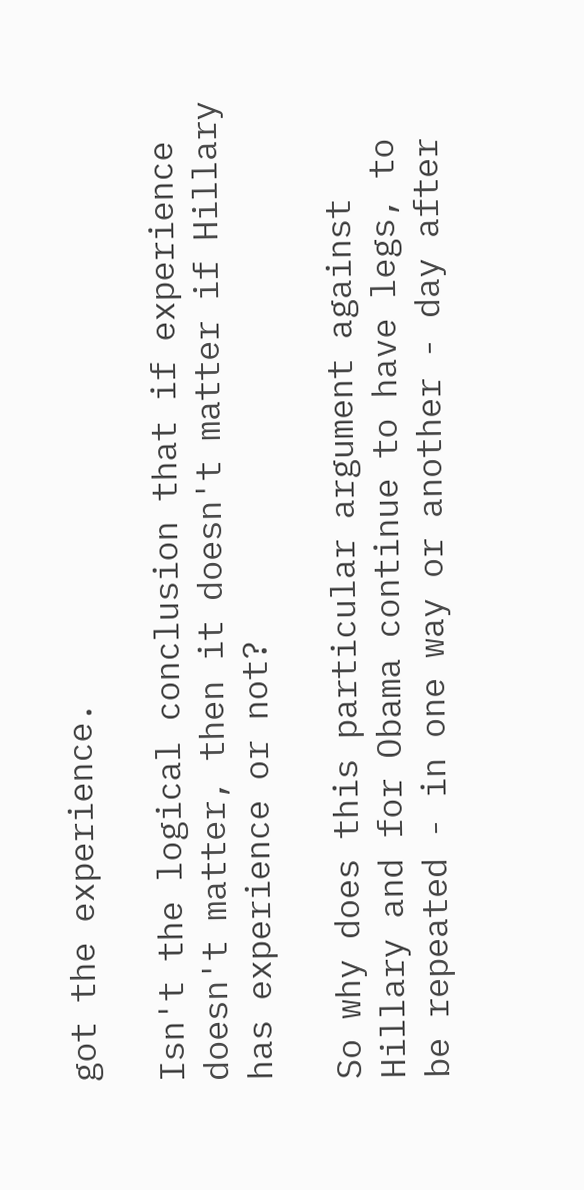got the experience.

Isn't the logical conclusion that if experience doesn't matter, then it doesn't matter if Hillary has experience or not?

So why does this particular argument against Hillary and for Obama continue to have legs, to be repeated - in one way or another - day after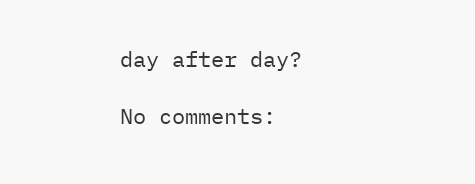day after day?

No comments: